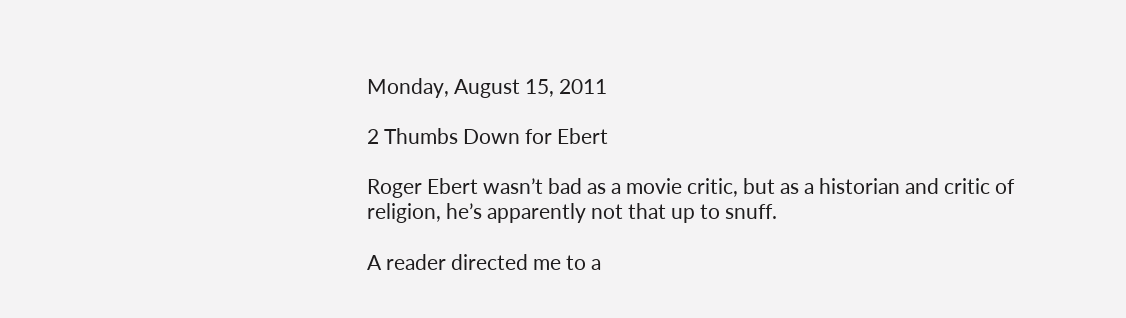Monday, August 15, 2011

2 Thumbs Down for Ebert

Roger Ebert wasn’t bad as a movie critic, but as a historian and critic of religion, he’s apparently not that up to snuff.

A reader directed me to a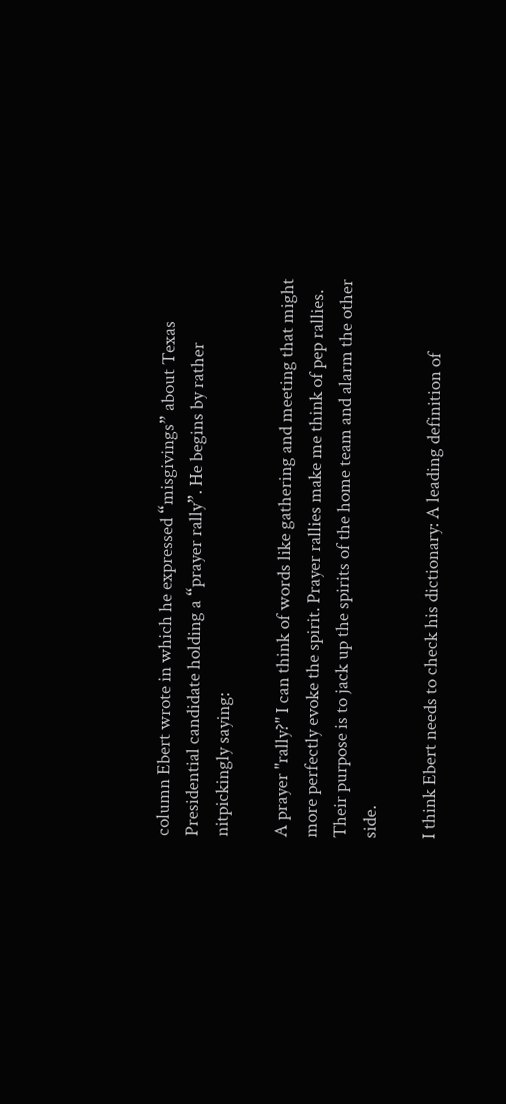column Ebert wrote in which he expressed “misgivings” about Texas Presidential candidate holding a “prayer rally”. He begins by rather nitpickingly saying:

A prayer "rally?" I can think of words like gathering and meeting that might more perfectly evoke the spirit. Prayer rallies make me think of pep rallies. Their purpose is to jack up the spirits of the home team and alarm the other side.

I think Ebert needs to check his dictionary: A leading definition of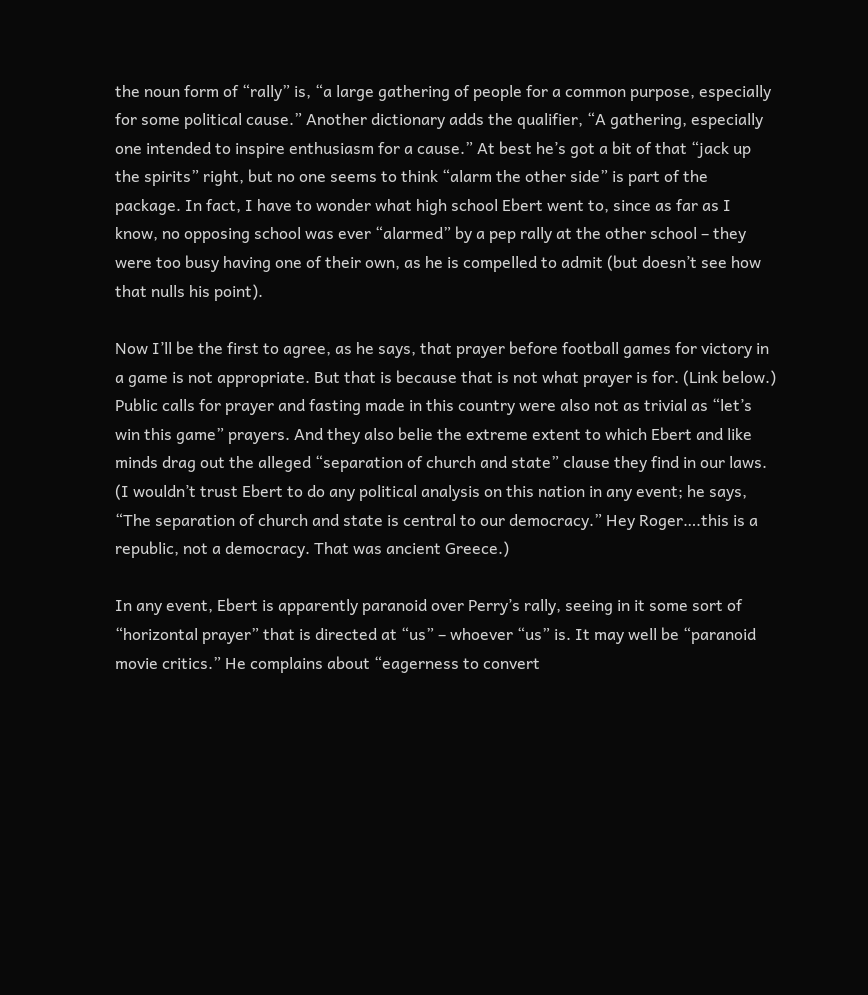the noun form of “rally” is, “a large gathering of people for a common purpose, especially for some political cause.” Another dictionary adds the qualifier, “A gathering, especially one intended to inspire enthusiasm for a cause.” At best he’s got a bit of that “jack up the spirits” right, but no one seems to think “alarm the other side” is part of the package. In fact, I have to wonder what high school Ebert went to, since as far as I know, no opposing school was ever “alarmed” by a pep rally at the other school – they were too busy having one of their own, as he is compelled to admit (but doesn’t see how that nulls his point).

Now I’ll be the first to agree, as he says, that prayer before football games for victory in a game is not appropriate. But that is because that is not what prayer is for. (Link below.) Public calls for prayer and fasting made in this country were also not as trivial as “let’s win this game” prayers. And they also belie the extreme extent to which Ebert and like minds drag out the alleged “separation of church and state” clause they find in our laws. (I wouldn’t trust Ebert to do any political analysis on this nation in any event; he says, “The separation of church and state is central to our democracy.” Hey Roger….this is a republic, not a democracy. That was ancient Greece.)

In any event, Ebert is apparently paranoid over Perry’s rally, seeing in it some sort of “horizontal prayer” that is directed at “us” – whoever “us” is. It may well be “paranoid movie critics.” He complains about “eagerness to convert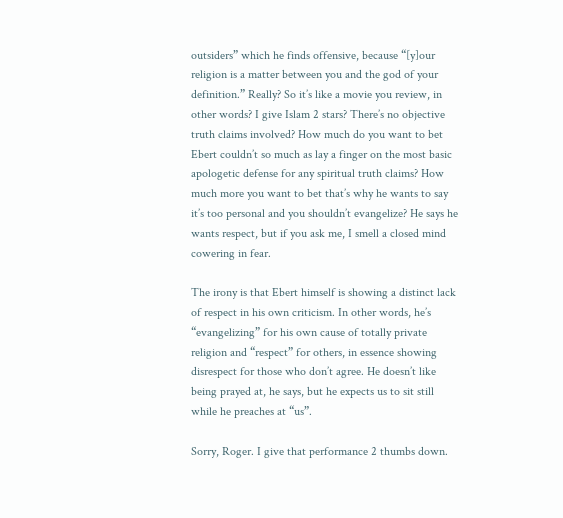outsiders” which he finds offensive, because “[y]our religion is a matter between you and the god of your definition.” Really? So it’s like a movie you review, in other words? I give Islam 2 stars? There’s no objective truth claims involved? How much do you want to bet Ebert couldn’t so much as lay a finger on the most basic apologetic defense for any spiritual truth claims? How much more you want to bet that’s why he wants to say it’s too personal and you shouldn’t evangelize? He says he wants respect, but if you ask me, I smell a closed mind cowering in fear.

The irony is that Ebert himself is showing a distinct lack of respect in his own criticism. In other words, he’s “evangelizing” for his own cause of totally private religion and “respect” for others, in essence showing disrespect for those who don’t agree. He doesn’t like being prayed at, he says, but he expects us to sit still while he preaches at “us”.

Sorry, Roger. I give that performance 2 thumbs down.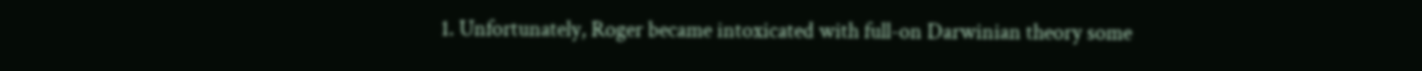1. Unfortunately, Roger became intoxicated with full-on Darwinian theory some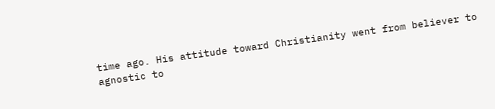time ago. His attitude toward Christianity went from believer to agnostic to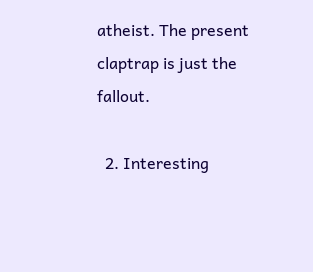atheist. The present claptrap is just the fallout.

  2. Interesting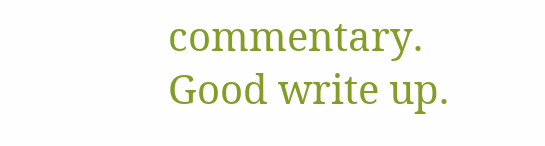commentary. Good write up.